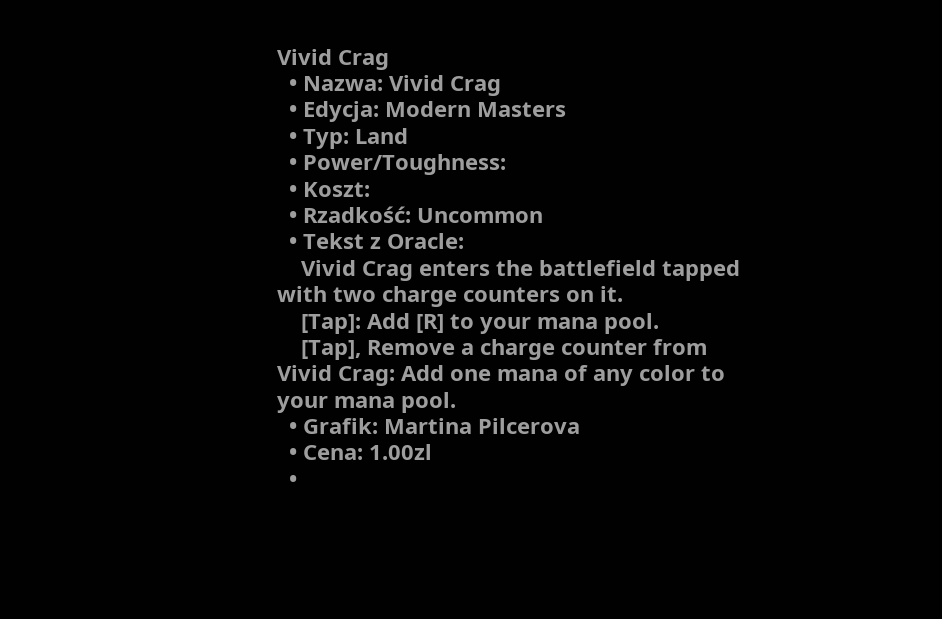Vivid Crag
  • Nazwa: Vivid Crag
  • Edycja: Modern Masters
  • Typ: Land
  • Power/Toughness:
  • Koszt:
  • Rzadkość: Uncommon
  • Tekst z Oracle:
    Vivid Crag enters the battlefield tapped with two charge counters on it.
    [Tap]: Add [R] to your mana pool.
    [Tap], Remove a charge counter from Vivid Crag: Add one mana of any color to your mana pool.
  • Grafik: Martina Pilcerova
  • Cena: 1.00zl
  •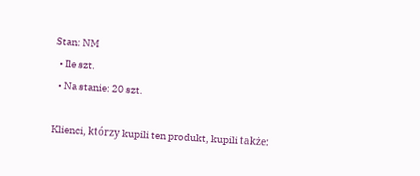Stan: NM
  • Ile szt.
  • Na stanie: 20 szt.

Klienci, którzy kupili ten produkt, kupili także: